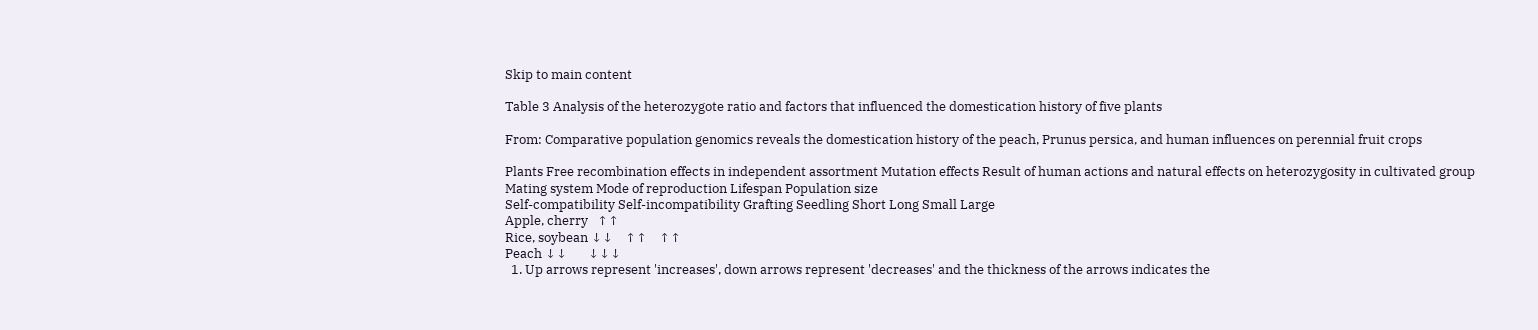Skip to main content

Table 3 Analysis of the heterozygote ratio and factors that influenced the domestication history of five plants

From: Comparative population genomics reveals the domestication history of the peach, Prunus persica, and human influences on perennial fruit crops

Plants Free recombination effects in independent assortment Mutation effects Result of human actions and natural effects on heterozygosity in cultivated group
Mating system Mode of reproduction Lifespan Population size
Self-compatibility Self-incompatibility Grafting Seedling Short Long Small Large
Apple, cherry   ↑↑
Rice, soybean ↓↓    ↑↑    ↑↑
Peach ↓↓       ↓↓↓
  1. Up arrows represent 'increases', down arrows represent 'decreases' and the thickness of the arrows indicates the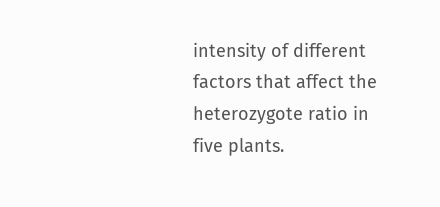intensity of different factors that affect the heterozygote ratio in five plants.